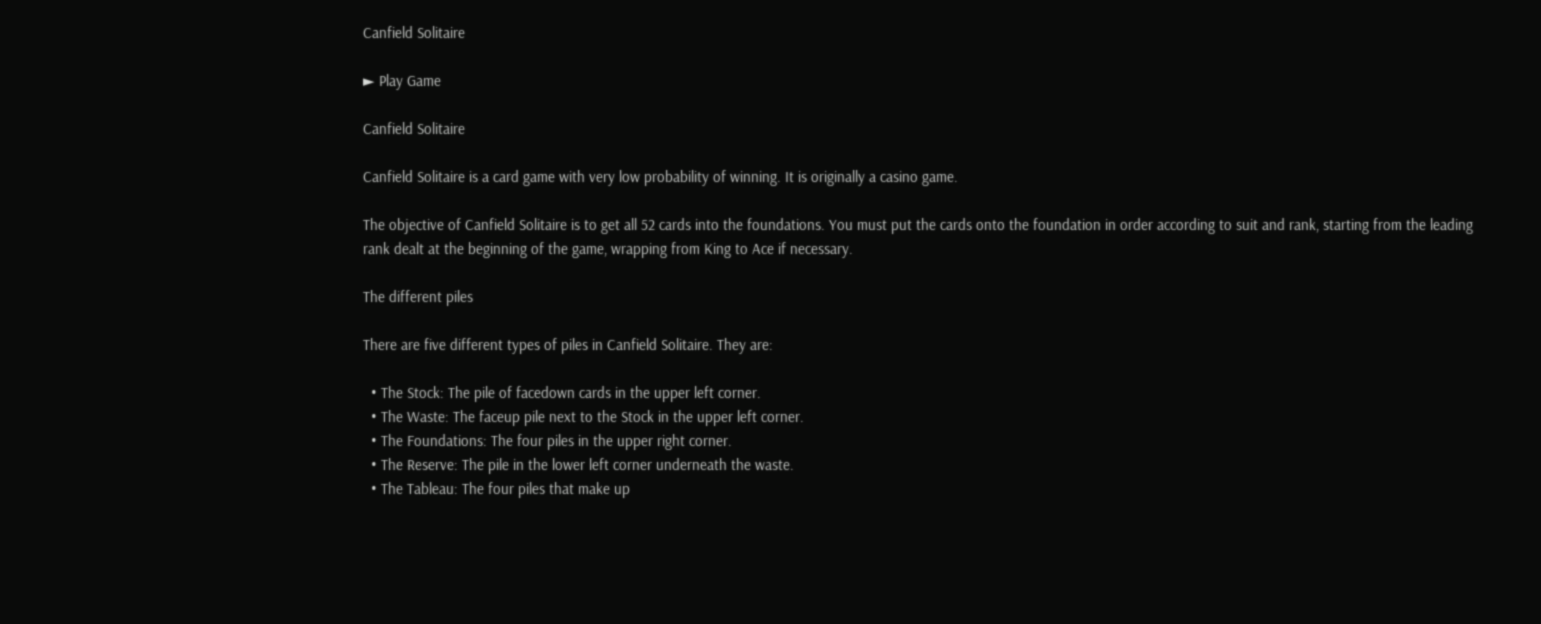Canfield Solitaire

► Play Game

Canfield Solitaire

Canfield Solitaire is a card game with very low probability of winning. It is originally a casino game.

The objective of Canfield Solitaire is to get all 52 cards into the foundations. You must put the cards onto the foundation in order according to suit and rank, starting from the leading rank dealt at the beginning of the game, wrapping from King to Ace if necessary.

The different piles

There are five different types of piles in Canfield Solitaire. They are:

  • The Stock: The pile of facedown cards in the upper left corner.
  • The Waste: The faceup pile next to the Stock in the upper left corner.
  • The Foundations: The four piles in the upper right corner.
  • The Reserve: The pile in the lower left corner underneath the waste.
  • The Tableau: The four piles that make up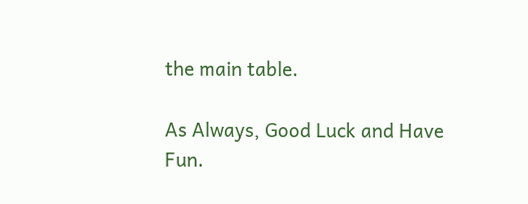the main table.

As Always, Good Luck and Have Fun.